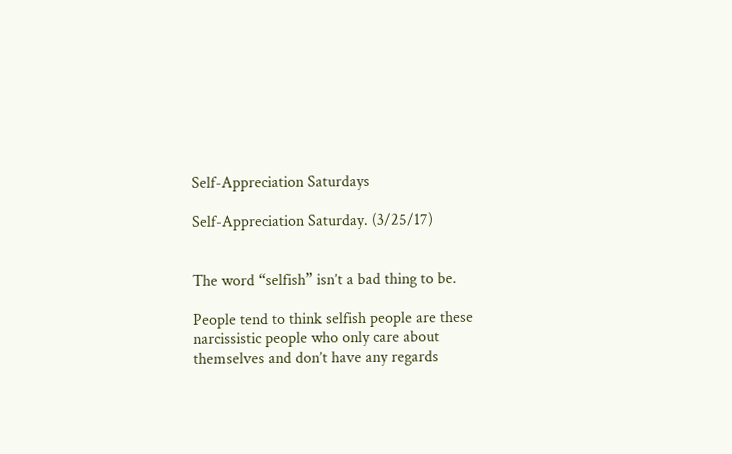Self-Appreciation Saturdays

Self-Appreciation Saturday. (3/25/17)


The word “selfish” isn’t a bad thing to be.

People tend to think selfish people are these narcissistic people who only care about themselves and don’t have any regards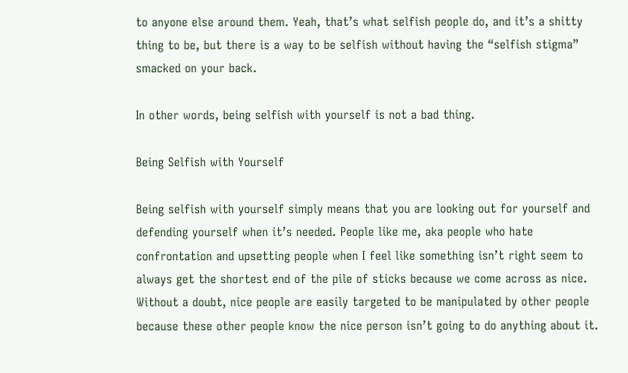to anyone else around them. Yeah, that’s what selfish people do, and it’s a shitty thing to be, but there is a way to be selfish without having the “selfish stigma” smacked on your back.

In other words, being selfish with yourself is not a bad thing.

Being Selfish with Yourself

Being selfish with yourself simply means that you are looking out for yourself and defending yourself when it’s needed. People like me, aka people who hate confrontation and upsetting people when I feel like something isn’t right seem to always get the shortest end of the pile of sticks because we come across as nice. Without a doubt, nice people are easily targeted to be manipulated by other people because these other people know the nice person isn’t going to do anything about it.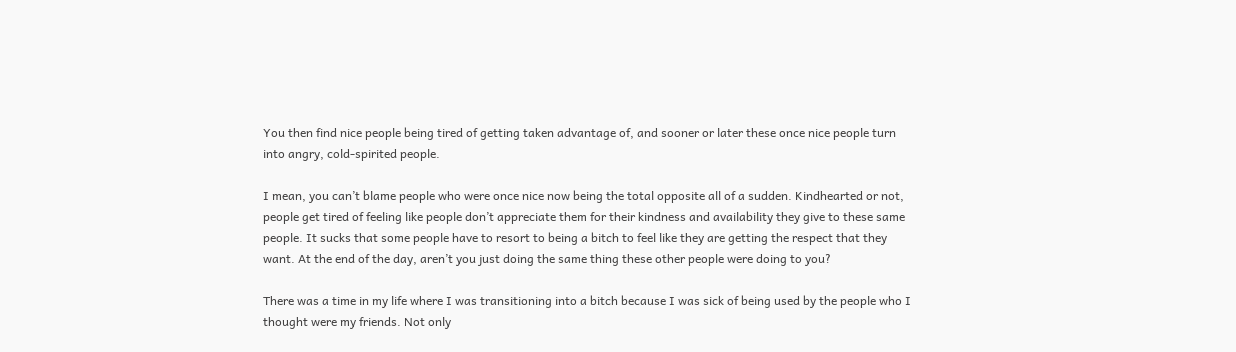You then find nice people being tired of getting taken advantage of, and sooner or later these once nice people turn into angry, cold-spirited people.

I mean, you can’t blame people who were once nice now being the total opposite all of a sudden. Kindhearted or not, people get tired of feeling like people don’t appreciate them for their kindness and availability they give to these same people. It sucks that some people have to resort to being a bitch to feel like they are getting the respect that they want. At the end of the day, aren’t you just doing the same thing these other people were doing to you?

There was a time in my life where I was transitioning into a bitch because I was sick of being used by the people who I thought were my friends. Not only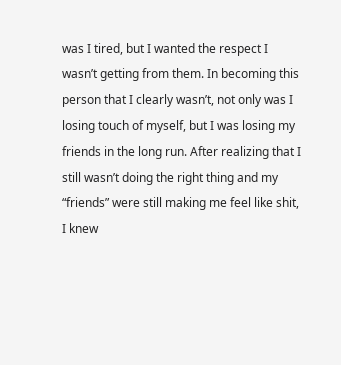was I tired, but I wanted the respect I wasn’t getting from them. In becoming this person that I clearly wasn’t, not only was I losing touch of myself, but I was losing my friends in the long run. After realizing that I still wasn’t doing the right thing and my “friends” were still making me feel like shit, I knew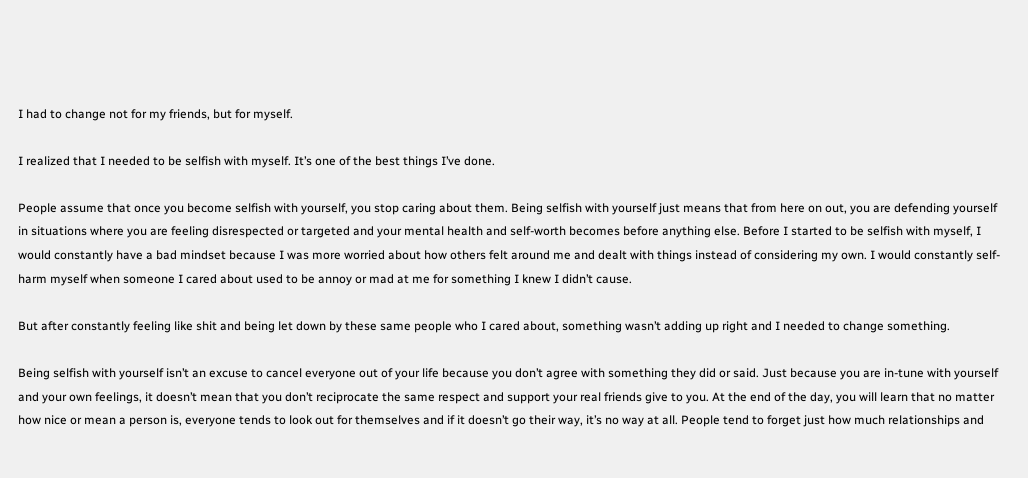I had to change not for my friends, but for myself.

I realized that I needed to be selfish with myself. It’s one of the best things I’ve done.

People assume that once you become selfish with yourself, you stop caring about them. Being selfish with yourself just means that from here on out, you are defending yourself in situations where you are feeling disrespected or targeted and your mental health and self-worth becomes before anything else. Before I started to be selfish with myself, I would constantly have a bad mindset because I was more worried about how others felt around me and dealt with things instead of considering my own. I would constantly self-harm myself when someone I cared about used to be annoy or mad at me for something I knew I didn’t cause.

But after constantly feeling like shit and being let down by these same people who I cared about, something wasn’t adding up right and I needed to change something.

Being selfish with yourself isn’t an excuse to cancel everyone out of your life because you don’t agree with something they did or said. Just because you are in-tune with yourself and your own feelings, it doesn’t mean that you don’t reciprocate the same respect and support your real friends give to you. At the end of the day, you will learn that no matter how nice or mean a person is, everyone tends to look out for themselves and if it doesn’t go their way, it’s no way at all. People tend to forget just how much relationships and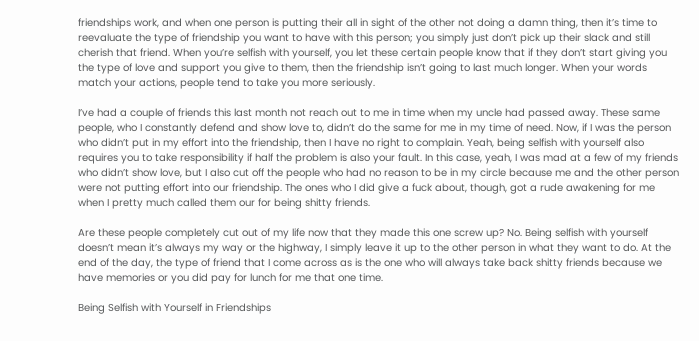friendships work, and when one person is putting their all in sight of the other not doing a damn thing, then it’s time to reevaluate the type of friendship you want to have with this person; you simply just don’t pick up their slack and still cherish that friend. When you’re selfish with yourself, you let these certain people know that if they don’t start giving you the type of love and support you give to them, then the friendship isn’t going to last much longer. When your words match your actions, people tend to take you more seriously.

I’ve had a couple of friends this last month not reach out to me in time when my uncle had passed away. These same people, who I constantly defend and show love to, didn’t do the same for me in my time of need. Now, if I was the person who didn’t put in my effort into the friendship, then I have no right to complain. Yeah, being selfish with yourself also requires you to take responsibility if half the problem is also your fault. In this case, yeah, I was mad at a few of my friends who didn’t show love, but I also cut off the people who had no reason to be in my circle because me and the other person were not putting effort into our friendship. The ones who I did give a fuck about, though, got a rude awakening for me when I pretty much called them our for being shitty friends.

Are these people completely cut out of my life now that they made this one screw up? No. Being selfish with yourself doesn’t mean it’s always my way or the highway, I simply leave it up to the other person in what they want to do. At the end of the day, the type of friend that I come across as is the one who will always take back shitty friends because we have memories or you did pay for lunch for me that one time.

Being Selfish with Yourself in Friendships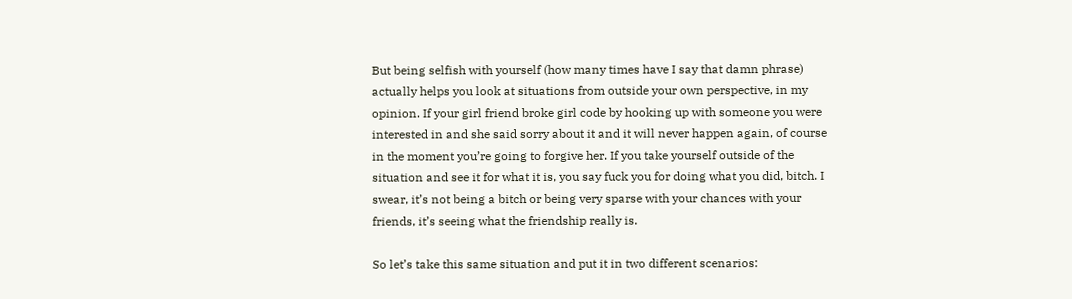But being selfish with yourself (how many times have I say that damn phrase) actually helps you look at situations from outside your own perspective, in my opinion. If your girl friend broke girl code by hooking up with someone you were interested in and she said sorry about it and it will never happen again, of course in the moment you’re going to forgive her. If you take yourself outside of the situation and see it for what it is, you say fuck you for doing what you did, bitch. I swear, it’s not being a bitch or being very sparse with your chances with your friends, it’s seeing what the friendship really is.

So let’s take this same situation and put it in two different scenarios: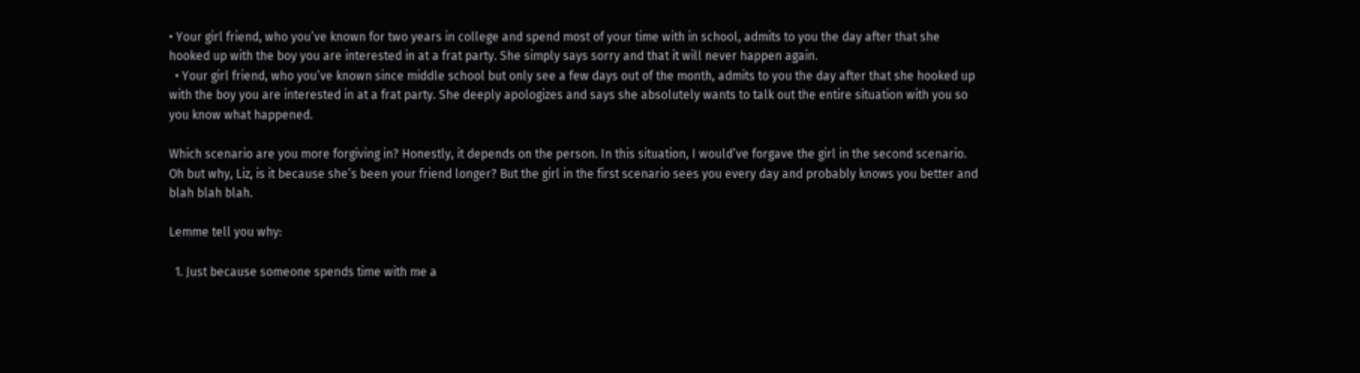• Your girl friend, who you’ve known for two years in college and spend most of your time with in school, admits to you the day after that she hooked up with the boy you are interested in at a frat party. She simply says sorry and that it will never happen again.
  • Your girl friend, who you’ve known since middle school but only see a few days out of the month, admits to you the day after that she hooked up with the boy you are interested in at a frat party. She deeply apologizes and says she absolutely wants to talk out the entire situation with you so you know what happened.

Which scenario are you more forgiving in? Honestly, it depends on the person. In this situation, I would’ve forgave the girl in the second scenario. Oh but why, Liz, is it because she’s been your friend longer? But the girl in the first scenario sees you every day and probably knows you better and blah blah blah.

Lemme tell you why:

  1. Just because someone spends time with me a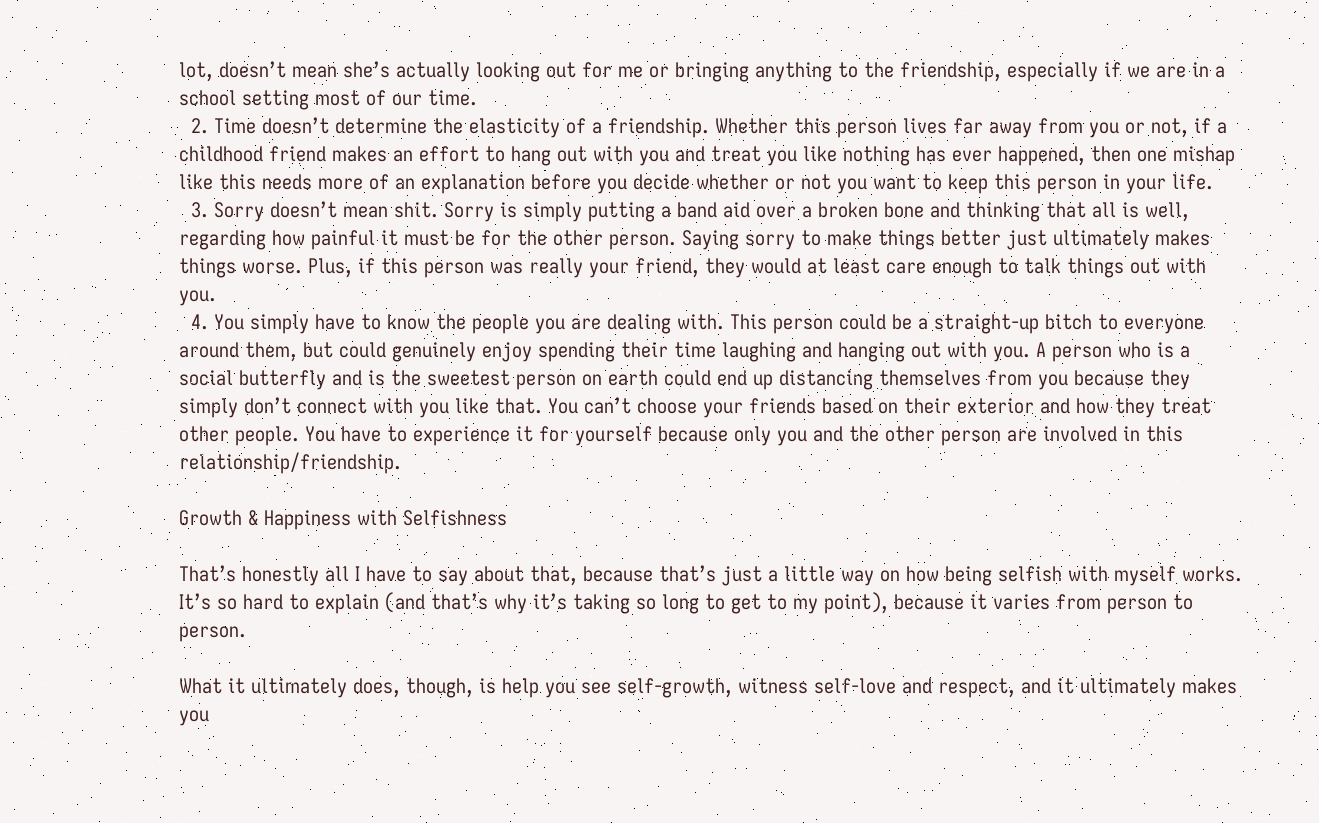lot, doesn’t mean she’s actually looking out for me or bringing anything to the friendship, especially if we are in a school setting most of our time.
  2. Time doesn’t determine the elasticity of a friendship. Whether this person lives far away from you or not, if a childhood friend makes an effort to hang out with you and treat you like nothing has ever happened, then one mishap like this needs more of an explanation before you decide whether or not you want to keep this person in your life.
  3. Sorry doesn’t mean shit. Sorry is simply putting a band aid over a broken bone and thinking that all is well, regarding how painful it must be for the other person. Saying sorry to make things better just ultimately makes things worse. Plus, if this person was really your friend, they would at least care enough to talk things out with you.
  4. You simply have to know the people you are dealing with. This person could be a straight-up bitch to everyone around them, but could genuinely enjoy spending their time laughing and hanging out with you. A person who is a social butterfly and is the sweetest person on earth could end up distancing themselves from you because they simply don’t connect with you like that. You can’t choose your friends based on their exterior and how they treat other people. You have to experience it for yourself because only you and the other person are involved in this relationship/friendship.

Growth & Happiness with Selfishness

That’s honestly all I have to say about that, because that’s just a little way on how being selfish with myself works. It’s so hard to explain (and that’s why it’s taking so long to get to my point), because it varies from person to person.

What it ultimately does, though, is help you see self-growth, witness self-love and respect, and it ultimately makes you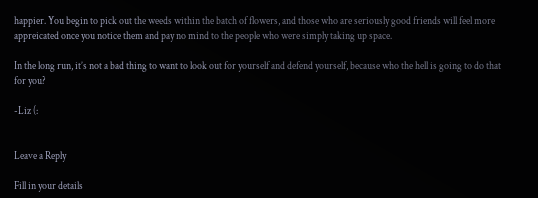happier. You begin to pick out the weeds within the batch of flowers, and those who are seriously good friends will feel more appreicated once you notice them and pay no mind to the people who were simply taking up space.

In the long run, it’s not a bad thing to want to look out for yourself and defend yourself, because who the hell is going to do that for you?

-Liz (:


Leave a Reply

Fill in your details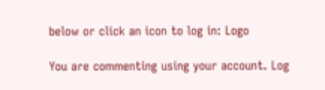below or click an icon to log in: Logo

You are commenting using your account. Log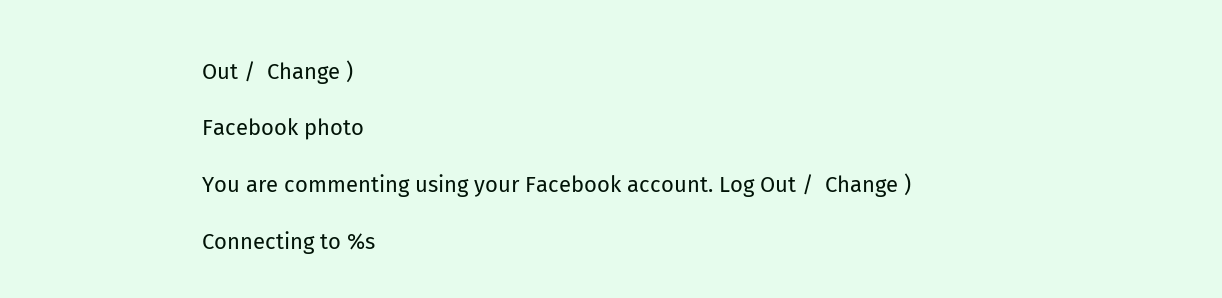Out /  Change )

Facebook photo

You are commenting using your Facebook account. Log Out /  Change )

Connecting to %s